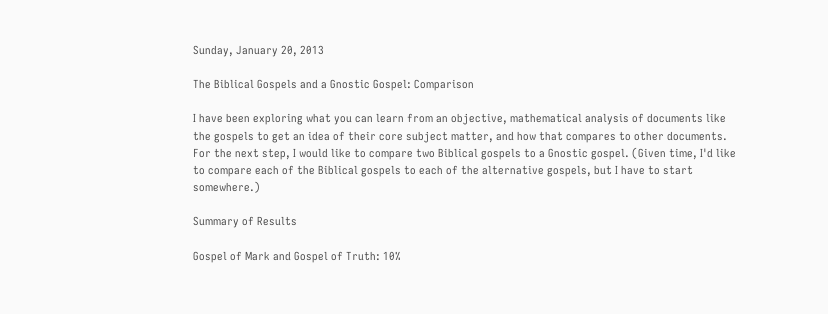Sunday, January 20, 2013

The Biblical Gospels and a Gnostic Gospel: Comparison

I have been exploring what you can learn from an objective, mathematical analysis of documents like the gospels to get an idea of their core subject matter, and how that compares to other documents. For the next step, I would like to compare two Biblical gospels to a Gnostic gospel. (Given time, I'd like to compare each of the Biblical gospels to each of the alternative gospels, but I have to start somewhere.)

Summary of Results

Gospel of Mark and Gospel of Truth: 10%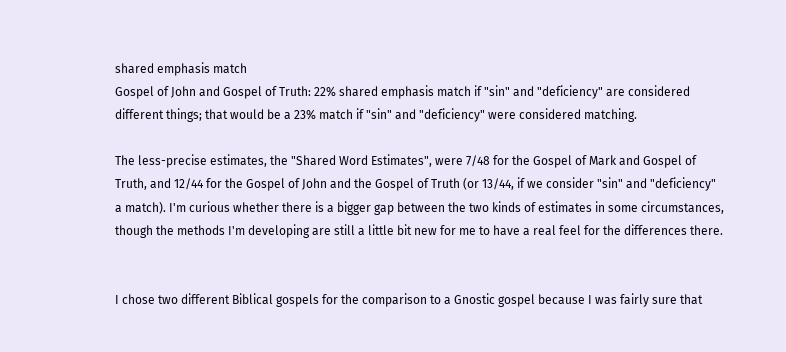shared emphasis match
Gospel of John and Gospel of Truth: 22% shared emphasis match if "sin" and "deficiency" are considered different things; that would be a 23% match if "sin" and "deficiency" were considered matching.

The less-precise estimates, the "Shared Word Estimates", were 7/48 for the Gospel of Mark and Gospel of Truth, and 12/44 for the Gospel of John and the Gospel of Truth (or 13/44, if we consider "sin" and "deficiency" a match). I'm curious whether there is a bigger gap between the two kinds of estimates in some circumstances, though the methods I'm developing are still a little bit new for me to have a real feel for the differences there.


I chose two different Biblical gospels for the comparison to a Gnostic gospel because I was fairly sure that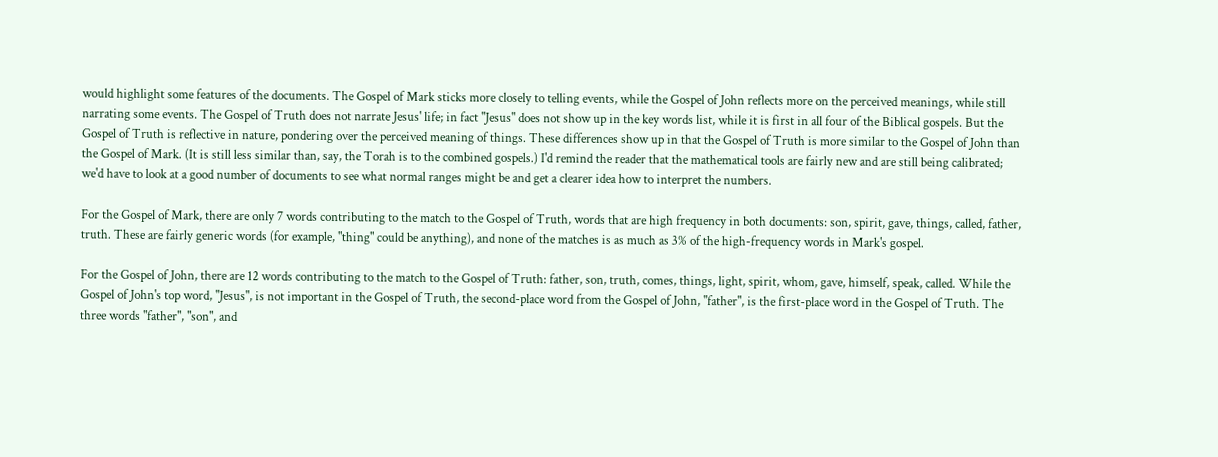would highlight some features of the documents. The Gospel of Mark sticks more closely to telling events, while the Gospel of John reflects more on the perceived meanings, while still narrating some events. The Gospel of Truth does not narrate Jesus' life; in fact "Jesus" does not show up in the key words list, while it is first in all four of the Biblical gospels. But the Gospel of Truth is reflective in nature, pondering over the perceived meaning of things. These differences show up in that the Gospel of Truth is more similar to the Gospel of John than the Gospel of Mark. (It is still less similar than, say, the Torah is to the combined gospels.) I'd remind the reader that the mathematical tools are fairly new and are still being calibrated; we'd have to look at a good number of documents to see what normal ranges might be and get a clearer idea how to interpret the numbers.

For the Gospel of Mark, there are only 7 words contributing to the match to the Gospel of Truth, words that are high frequency in both documents: son, spirit, gave, things, called, father, truth. These are fairly generic words (for example, "thing" could be anything), and none of the matches is as much as 3% of the high-frequency words in Mark's gospel.

For the Gospel of John, there are 12 words contributing to the match to the Gospel of Truth: father, son, truth, comes, things, light, spirit, whom, gave, himself, speak, called. While the Gospel of John's top word, "Jesus", is not important in the Gospel of Truth, the second-place word from the Gospel of John, "father", is the first-place word in the Gospel of Truth. The three words "father", "son", and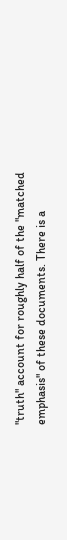"truth" account for roughly half of the "matched emphasis" of these documents. There is a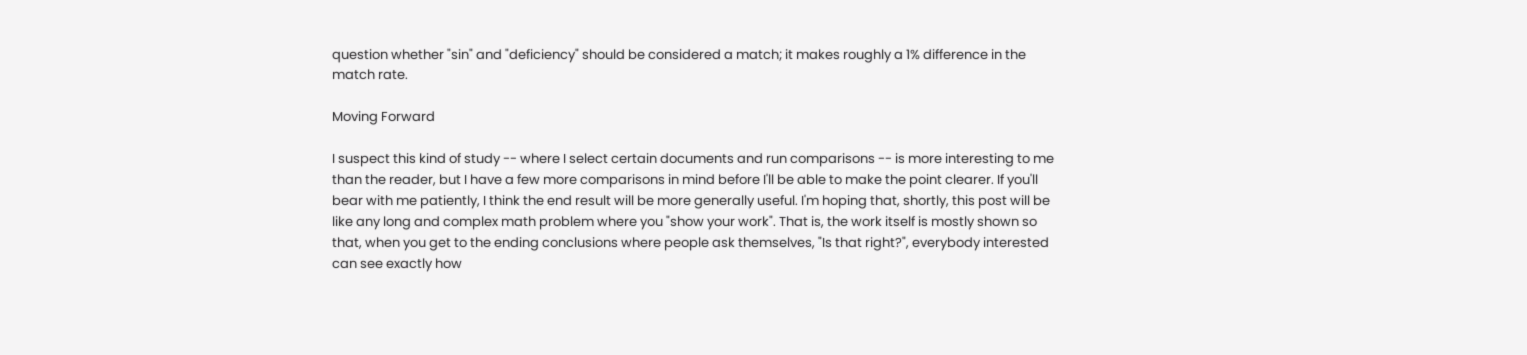question whether "sin" and "deficiency" should be considered a match; it makes roughly a 1% difference in the match rate.

Moving Forward

I suspect this kind of study -- where I select certain documents and run comparisons -- is more interesting to me than the reader, but I have a few more comparisons in mind before I'll be able to make the point clearer. If you'll bear with me patiently, I think the end result will be more generally useful. I'm hoping that, shortly, this post will be like any long and complex math problem where you "show your work". That is, the work itself is mostly shown so that, when you get to the ending conclusions where people ask themselves, "Is that right?", everybody interested can see exactly how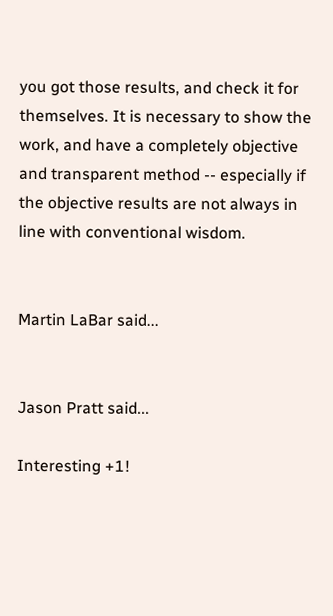you got those results, and check it for themselves. It is necessary to show the work, and have a completely objective and transparent method -- especially if the objective results are not always in line with conventional wisdom.


Martin LaBar said...


Jason Pratt said...

Interesting +1!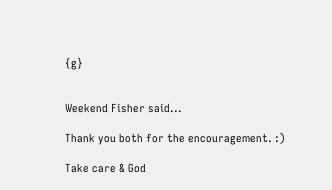{g}


Weekend Fisher said...

Thank you both for the encouragement. :)

Take care & God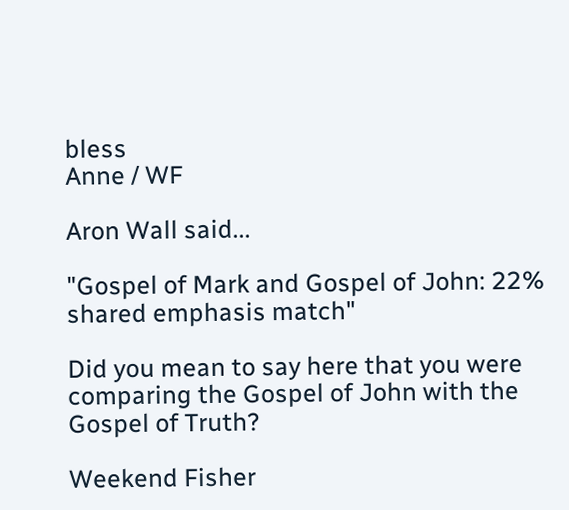bless
Anne / WF

Aron Wall said...

"Gospel of Mark and Gospel of John: 22% shared emphasis match"

Did you mean to say here that you were comparing the Gospel of John with the Gospel of Truth?

Weekend Fisher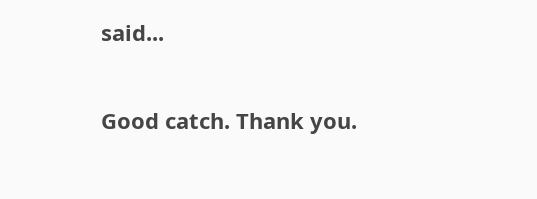said...

Good catch. Thank you.